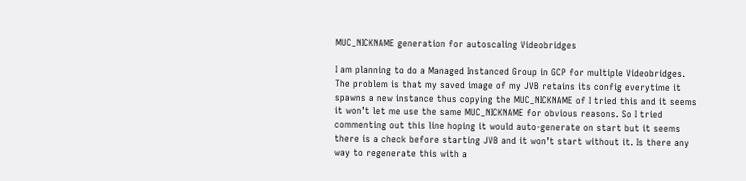MUC_NICKNAME generation for autoscaling Videobridges

I am planning to do a Managed Instanced Group in GCP for multiple Videobridges. The problem is that my saved image of my JVB retains its config everytime it spawns a new instance thus copying the MUC_NICKNAME of I tried this and it seems it won’t let me use the same MUC_NICKNAME for obvious reasons. So I tried commenting out this line hoping it would auto-generate on start but it seems there is a check before starting JVB and it won’t start without it. Is there any way to regenerate this with a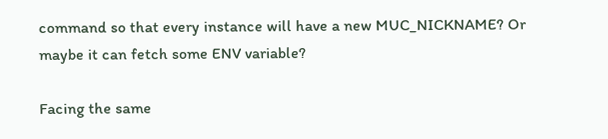command so that every instance will have a new MUC_NICKNAME? Or maybe it can fetch some ENV variable?

Facing the same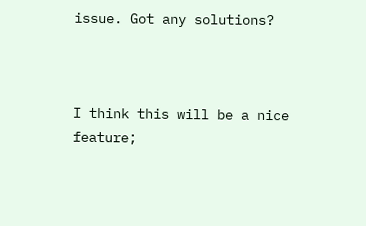issue. Got any solutions?



I think this will be a nice feature;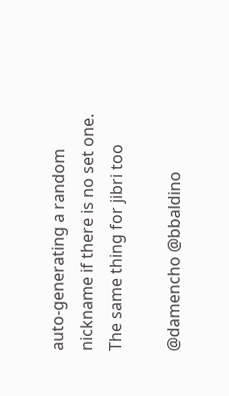auto-generating a random nickname if there is no set one.
The same thing for jibri too

@damencho @bbaldino